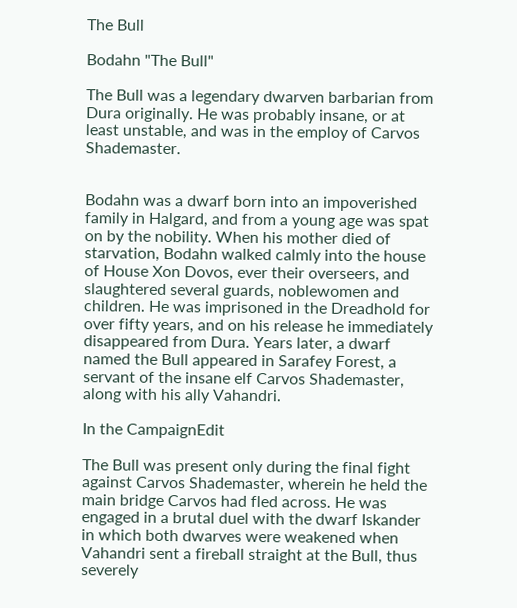The Bull

Bodahn "The Bull"

The Bull was a legendary dwarven barbarian from Dura originally. He was probably insane, or at least unstable, and was in the employ of Carvos Shademaster.


Bodahn was a dwarf born into an impoverished family in Halgard, and from a young age was spat on by the nobility. When his mother died of starvation, Bodahn walked calmly into the house of House Xon Dovos, ever their overseers, and slaughtered several guards, noblewomen and children. He was imprisoned in the Dreadhold for over fifty years, and on his release he immediately disappeared from Dura. Years later, a dwarf named the Bull appeared in Sarafey Forest, a servant of the insane elf Carvos Shademaster, along with his ally Vahandri.

In the CampaignEdit

The Bull was present only during the final fight against Carvos Shademaster, wherein he held the main bridge Carvos had fled across. He was engaged in a brutal duel with the dwarf Iskander in which both dwarves were weakened when Vahandri sent a fireball straight at the Bull, thus severely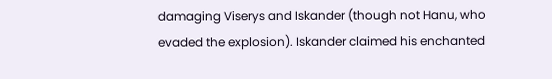damaging Viserys and Iskander (though not Hanu, who evaded the explosion). Iskander claimed his enchanted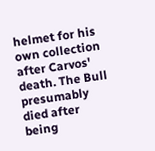helmet for his own collection after Carvos' death. The Bull presumably died after being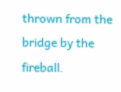thrown from the bridge by the fireball.